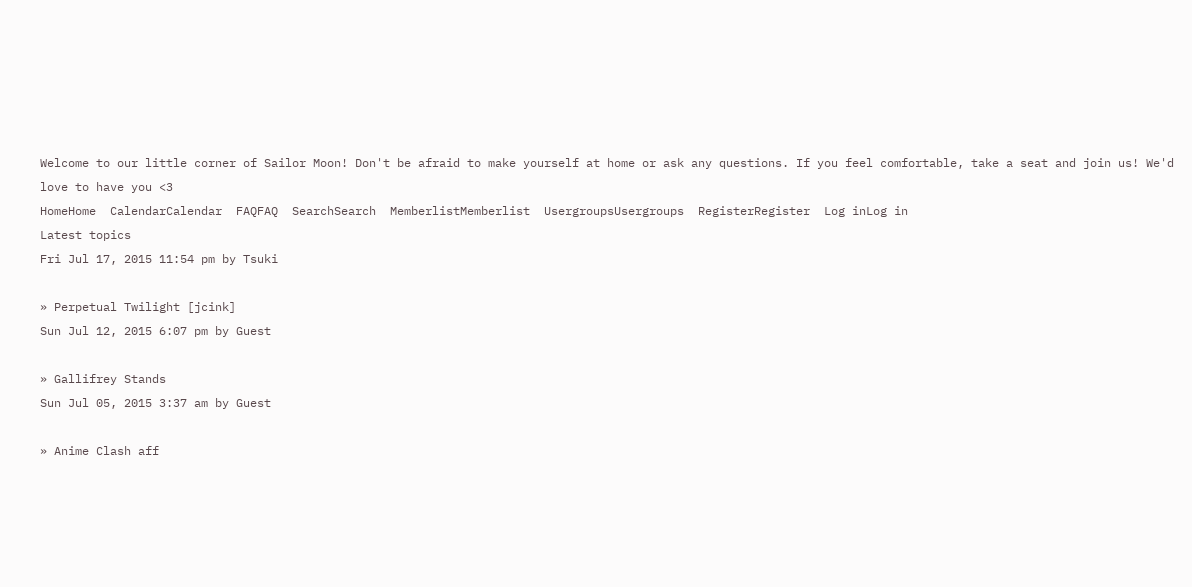Welcome to our little corner of Sailor Moon! Don't be afraid to make yourself at home or ask any questions. If you feel comfortable, take a seat and join us! We'd love to have you <3
HomeHome  CalendarCalendar  FAQFAQ  SearchSearch  MemberlistMemberlist  UsergroupsUsergroups  RegisterRegister  Log inLog in
Latest topics
Fri Jul 17, 2015 11:54 pm by Tsuki

» Perpetual Twilight [jcink]
Sun Jul 12, 2015 6:07 pm by Guest

» Gallifrey Stands
Sun Jul 05, 2015 3:37 am by Guest

» Anime Clash aff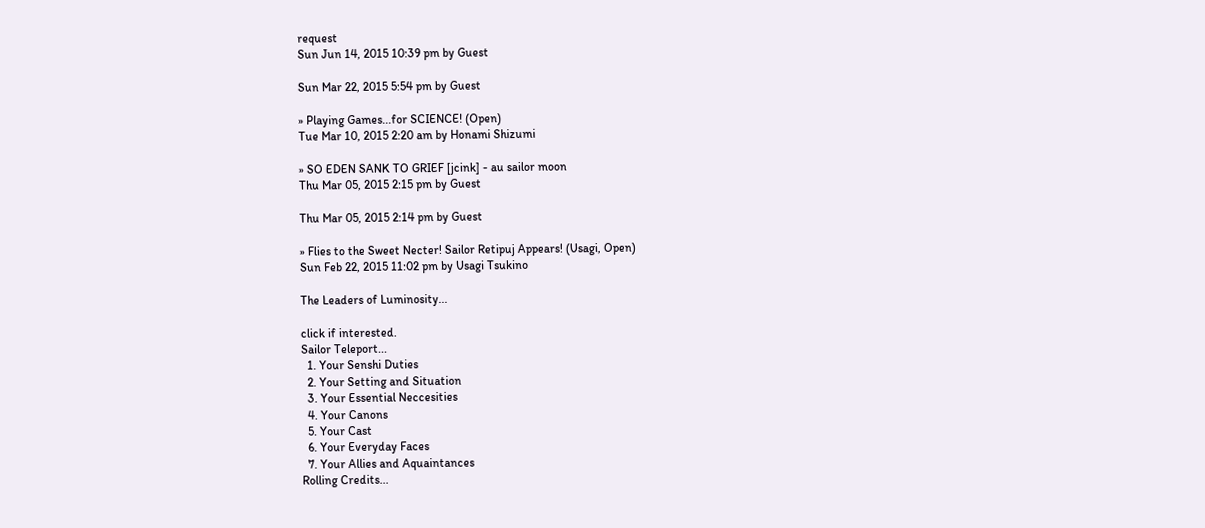request
Sun Jun 14, 2015 10:39 pm by Guest

Sun Mar 22, 2015 5:54 pm by Guest

» Playing Games...for SCIENCE! (Open)
Tue Mar 10, 2015 2:20 am by Honami Shizumi

» SO EDEN SANK TO GRIEF [jcink] - au sailor moon
Thu Mar 05, 2015 2:15 pm by Guest

Thu Mar 05, 2015 2:14 pm by Guest

» Flies to the Sweet Necter! Sailor Retipuj Appears! (Usagi, Open)
Sun Feb 22, 2015 11:02 pm by Usagi Tsukino

The Leaders of Luminosity...

click if interested.
Sailor Teleport...
  1. Your Senshi Duties
  2. Your Setting and Situation
  3. Your Essential Neccesities
  4. Your Canons
  5. Your Cast
  6. Your Everyday Faces
  7. Your Allies and Aquaintances
Rolling Credits...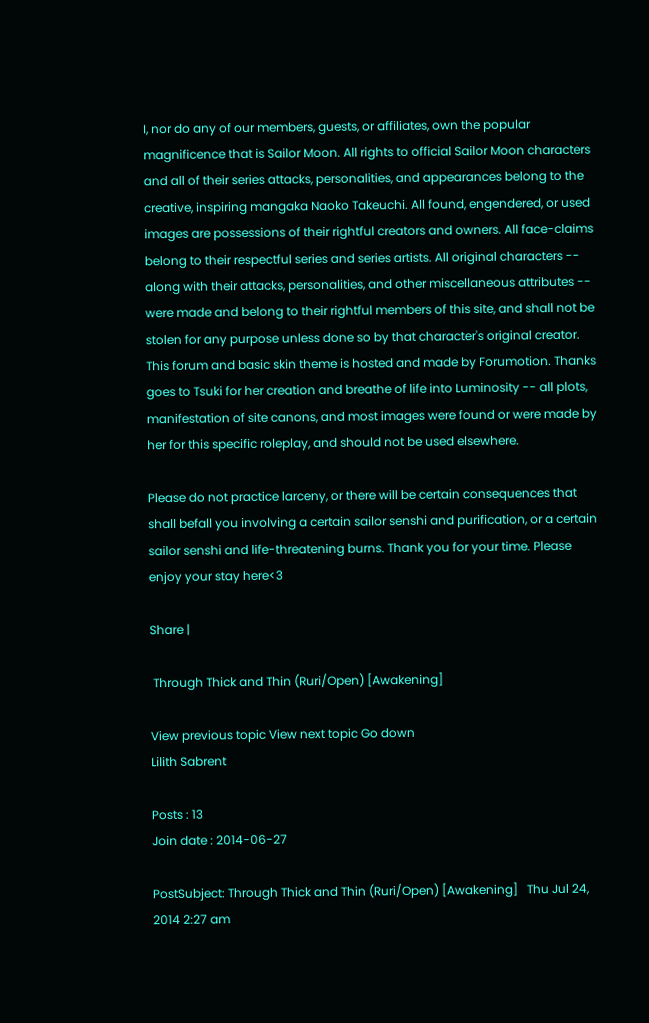I, nor do any of our members, guests, or affiliates, own the popular magnificence that is Sailor Moon. All rights to official Sailor Moon characters and all of their series attacks, personalities, and appearances belong to the creative, inspiring mangaka Naoko Takeuchi. All found, engendered, or used images are possessions of their rightful creators and owners. All face-claims belong to their respectful series and series artists. All original characters -- along with their attacks, personalities, and other miscellaneous attributes -- were made and belong to their rightful members of this site, and shall not be stolen for any purpose unless done so by that character's original creator. This forum and basic skin theme is hosted and made by Forumotion. Thanks goes to Tsuki for her creation and breathe of life into Luminosity -- all plots, manifestation of site canons, and most images were found or were made by her for this specific roleplay, and should not be used elsewhere.

Please do not practice larceny, or there will be certain consequences that shall befall you involving a certain sailor senshi and purification, or a certain sailor senshi and life-threatening burns. Thank you for your time. Please enjoy your stay here<3

Share |

 Through Thick and Thin (Ruri/Open) [Awakening]

View previous topic View next topic Go down
Lilith Sabrent

Posts : 13
Join date : 2014-06-27

PostSubject: Through Thick and Thin (Ruri/Open) [Awakening]   Thu Jul 24, 2014 2:27 am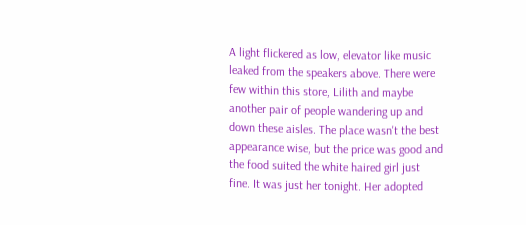A light flickered as low, elevator like music leaked from the speakers above. There were few within this store, Lilith and maybe another pair of people wandering up and down these aisles. The place wasn't the best appearance wise, but the price was good and the food suited the white haired girl just fine. It was just her tonight. Her adopted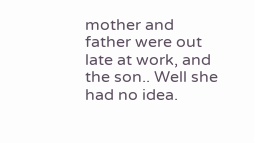mother and father were out late at work, and the son.. Well she had no idea.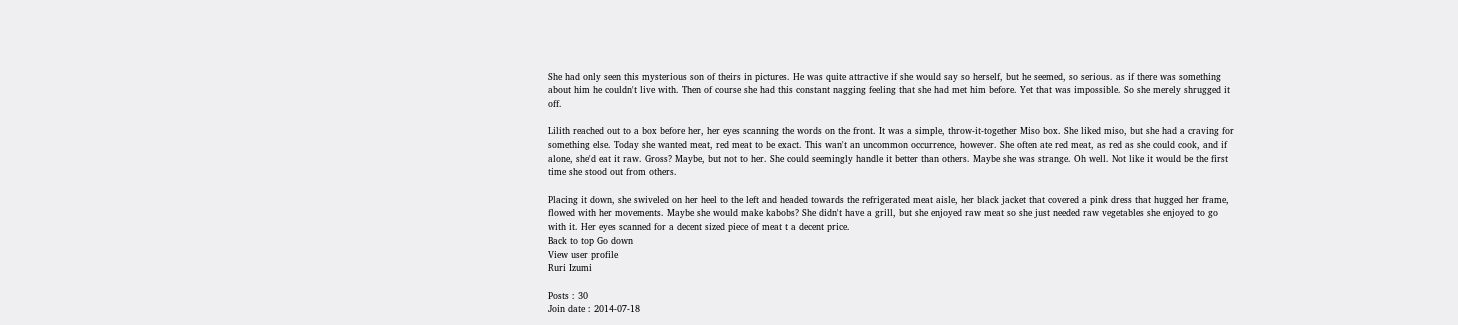She had only seen this mysterious son of theirs in pictures. He was quite attractive if she would say so herself, but he seemed, so serious. as if there was something about him he couldn't live with. Then of course she had this constant nagging feeling that she had met him before. Yet that was impossible. So she merely shrugged it off.

Lilith reached out to a box before her, her eyes scanning the words on the front. It was a simple, throw-it-together Miso box. She liked miso, but she had a craving for something else. Today she wanted meat, red meat to be exact. This wan't an uncommon occurrence, however. She often ate red meat, as red as she could cook, and if alone, she'd eat it raw. Gross? Maybe, but not to her. She could seemingly handle it better than others. Maybe she was strange. Oh well. Not like it would be the first time she stood out from others.

Placing it down, she swiveled on her heel to the left and headed towards the refrigerated meat aisle, her black jacket that covered a pink dress that hugged her frame, flowed with her movements. Maybe she would make kabobs? She didn't have a grill, but she enjoyed raw meat so she just needed raw vegetables she enjoyed to go with it. Her eyes scanned for a decent sized piece of meat t a decent price.
Back to top Go down
View user profile
Ruri Izumi

Posts : 30
Join date : 2014-07-18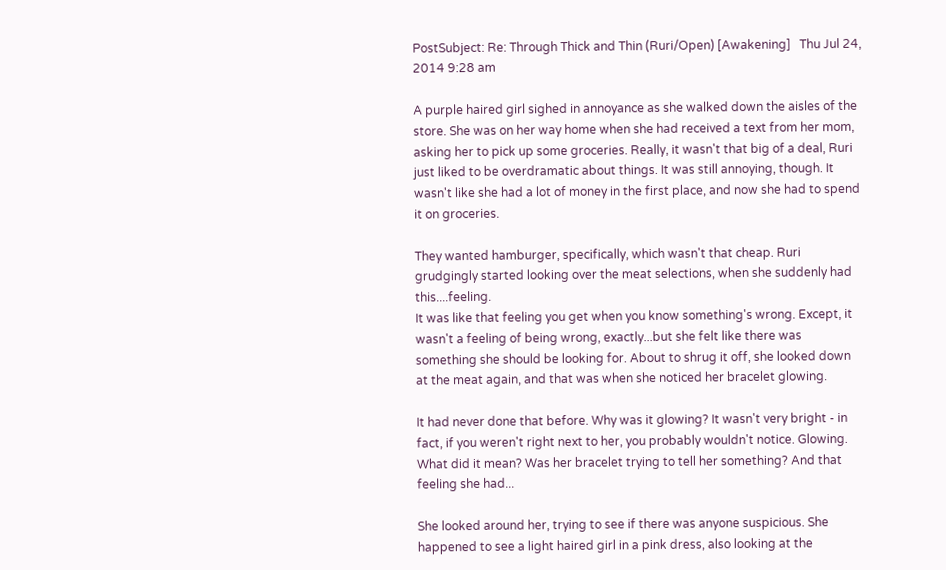PostSubject: Re: Through Thick and Thin (Ruri/Open) [Awakening]   Thu Jul 24, 2014 9:28 am

A purple haired girl sighed in annoyance as she walked down the aisles of the store. She was on her way home when she had received a text from her mom, asking her to pick up some groceries. Really, it wasn't that big of a deal, Ruri just liked to be overdramatic about things. It was still annoying, though. It wasn't like she had a lot of money in the first place, and now she had to spend it on groceries.

They wanted hamburger, specifically, which wasn't that cheap. Ruri grudgingly started looking over the meat selections, when she suddenly had this....feeling.
It was like that feeling you get when you know something's wrong. Except, it wasn't a feeling of being wrong, exactly...but she felt like there was something she should be looking for. About to shrug it off, she looked down at the meat again, and that was when she noticed her bracelet glowing.

It had never done that before. Why was it glowing? It wasn't very bright - in fact, if you weren't right next to her, you probably wouldn't notice. Glowing. What did it mean? Was her bracelet trying to tell her something? And that feeling she had...

She looked around her, trying to see if there was anyone suspicious. She happened to see a light haired girl in a pink dress, also looking at the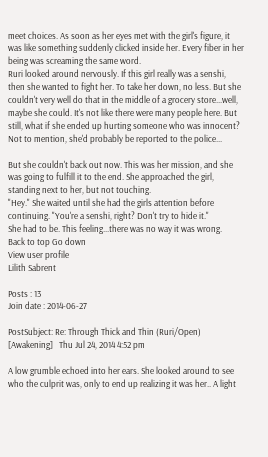meet choices. As soon as her eyes met with the girl's figure, it was like something suddenly clicked inside her. Every fiber in her being was screaming the same word.
Ruri looked around nervously. If this girl really was a senshi, then she wanted to fight her. To take her down, no less. But she couldn't very well do that in the middle of a grocery store...well, maybe she could. It's not like there were many people here. But still, what if she ended up hurting someone who was innocent? Not to mention, she'd probably be reported to the police...

But she couldn't back out now. This was her mission, and she was going to fulfill it to the end. She approached the girl, standing next to her, but not touching.
"Hey." She waited until she had the girls attention before continuing. "You're a senshi, right? Don't try to hide it."
She had to be. This feeling...there was no way it was wrong.
Back to top Go down
View user profile
Lilith Sabrent

Posts : 13
Join date : 2014-06-27

PostSubject: Re: Through Thick and Thin (Ruri/Open) [Awakening]   Thu Jul 24, 2014 4:52 pm

A low grumble echoed into her ears. She looked around to see who the culprit was, only to end up realizing it was her.. A light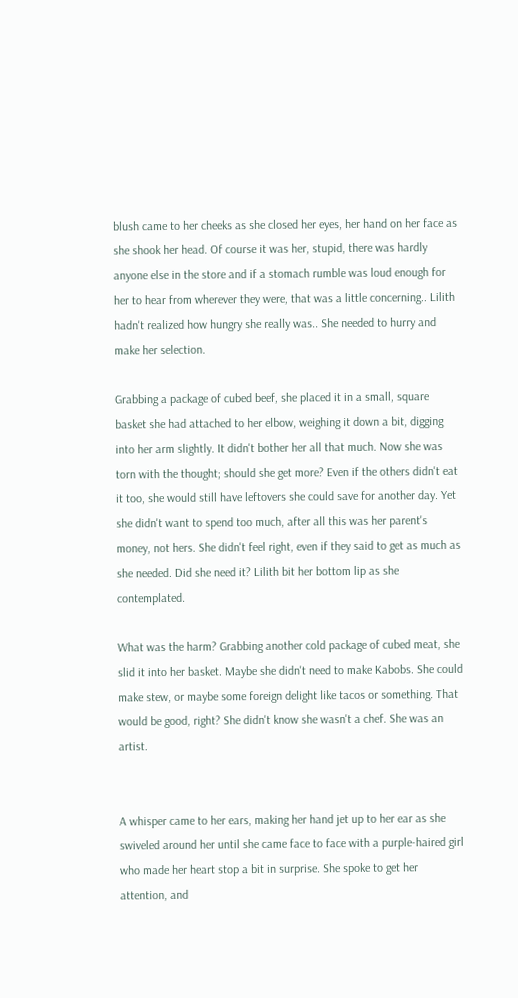blush came to her cheeks as she closed her eyes, her hand on her face as she shook her head. Of course it was her, stupid, there was hardly anyone else in the store and if a stomach rumble was loud enough for her to hear from wherever they were, that was a little concerning.. Lilith hadn't realized how hungry she really was.. She needed to hurry and make her selection.

Grabbing a package of cubed beef, she placed it in a small, square basket she had attached to her elbow, weighing it down a bit, digging into her arm slightly. It didn't bother her all that much. Now she was torn with the thought; should she get more? Even if the others didn't eat it too, she would still have leftovers she could save for another day. Yet she didn't want to spend too much, after all this was her parent's money, not hers. She didn't feel right, even if they said to get as much as she needed. Did she need it? Lilith bit her bottom lip as she contemplated.

What was the harm? Grabbing another cold package of cubed meat, she slid it into her basket. Maybe she didn't need to make Kabobs. She could make stew, or maybe some foreign delight like tacos or something. That would be good, right? She didn't know she wasn't a chef. She was an artist.


A whisper came to her ears, making her hand jet up to her ear as she swiveled around her until she came face to face with a purple-haired girl who made her heart stop a bit in surprise. She spoke to get her attention, and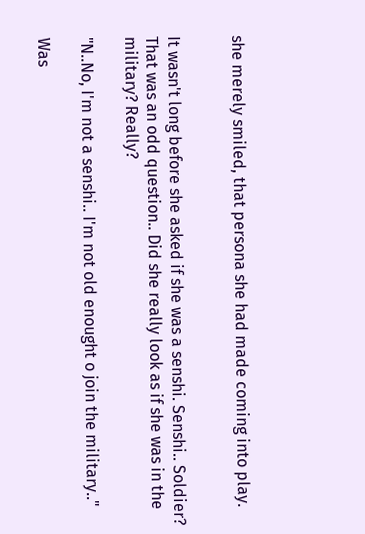she merely smiled, that persona she had made coming into play.


It wasn't long before she asked if she was a senshi. Senshi.. Soldier? That was an odd question.. Did she really look as if she was in the military? Really?

"N..No, I'm not a senshi.. I'm not old enought o join the military.."

Was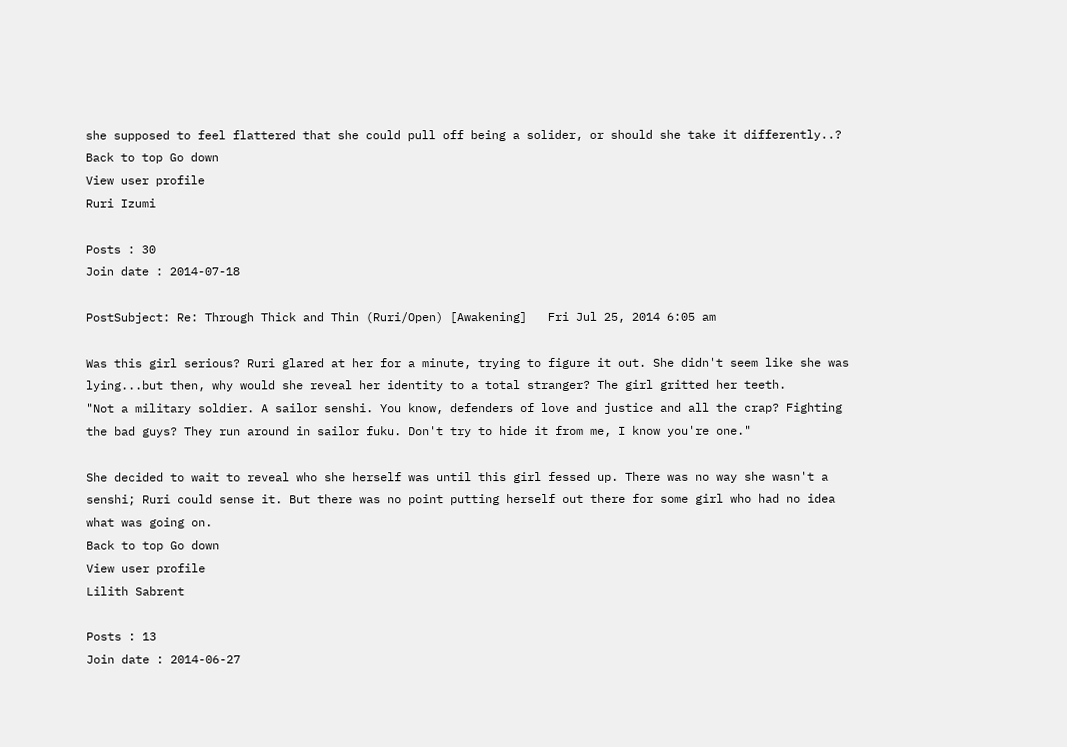she supposed to feel flattered that she could pull off being a solider, or should she take it differently..?
Back to top Go down
View user profile
Ruri Izumi

Posts : 30
Join date : 2014-07-18

PostSubject: Re: Through Thick and Thin (Ruri/Open) [Awakening]   Fri Jul 25, 2014 6:05 am

Was this girl serious? Ruri glared at her for a minute, trying to figure it out. She didn't seem like she was lying...but then, why would she reveal her identity to a total stranger? The girl gritted her teeth.
"Not a military soldier. A sailor senshi. You know, defenders of love and justice and all the crap? Fighting the bad guys? They run around in sailor fuku. Don't try to hide it from me, I know you're one."

She decided to wait to reveal who she herself was until this girl fessed up. There was no way she wasn't a senshi; Ruri could sense it. But there was no point putting herself out there for some girl who had no idea what was going on.
Back to top Go down
View user profile
Lilith Sabrent

Posts : 13
Join date : 2014-06-27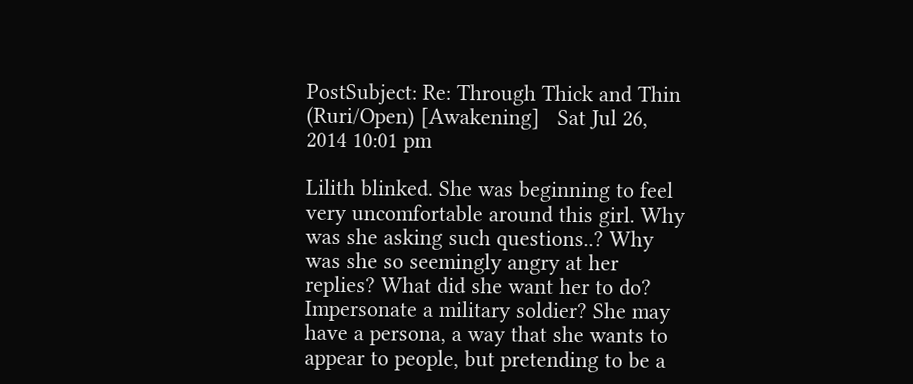PostSubject: Re: Through Thick and Thin (Ruri/Open) [Awakening]   Sat Jul 26, 2014 10:01 pm

Lilith blinked. She was beginning to feel very uncomfortable around this girl. Why was she asking such questions..? Why was she so seemingly angry at her replies? What did she want her to do? Impersonate a military soldier? She may have a persona, a way that she wants to appear to people, but pretending to be a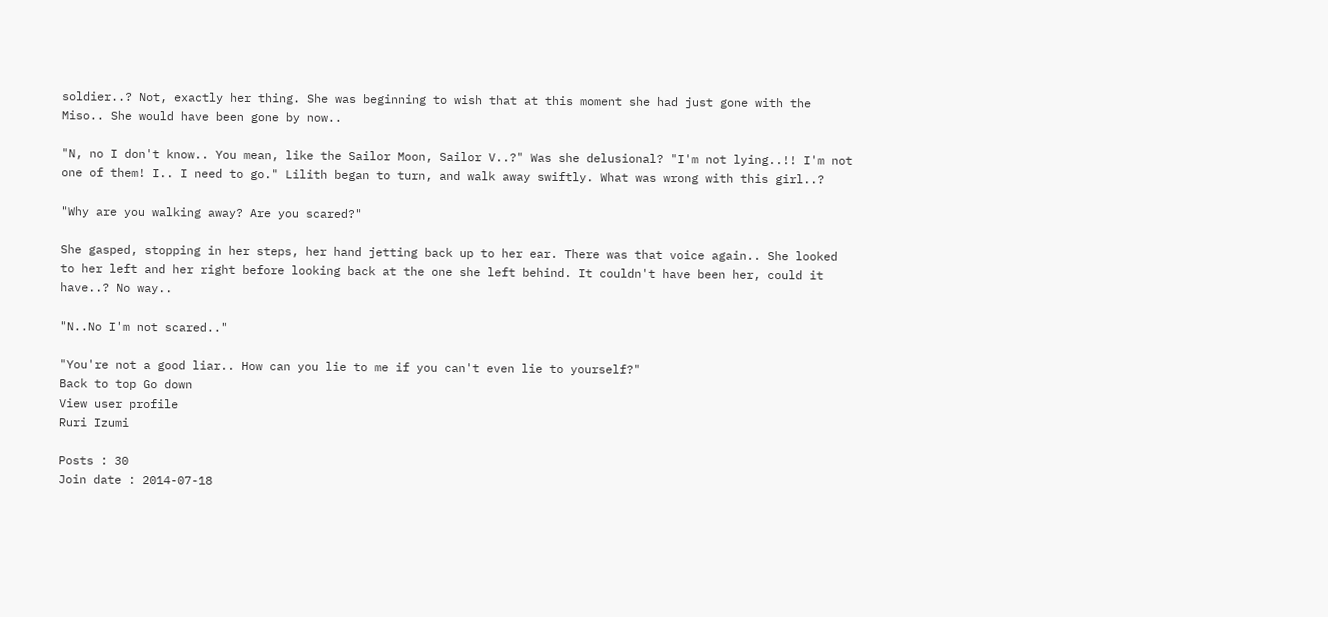soldier..? Not, exactly her thing. She was beginning to wish that at this moment she had just gone with the Miso.. She would have been gone by now..

"N, no I don't know.. You mean, like the Sailor Moon, Sailor V..?" Was she delusional? "I'm not lying..!! I'm not one of them! I.. I need to go." Lilith began to turn, and walk away swiftly. What was wrong with this girl..?

"Why are you walking away? Are you scared?"

She gasped, stopping in her steps, her hand jetting back up to her ear. There was that voice again.. She looked to her left and her right before looking back at the one she left behind. It couldn't have been her, could it have..? No way..

"N..No I'm not scared.."

"You're not a good liar.. How can you lie to me if you can't even lie to yourself?"
Back to top Go down
View user profile
Ruri Izumi

Posts : 30
Join date : 2014-07-18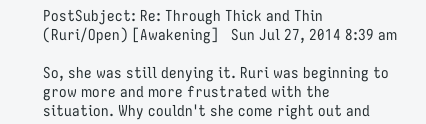PostSubject: Re: Through Thick and Thin (Ruri/Open) [Awakening]   Sun Jul 27, 2014 8:39 am

So, she was still denying it. Ruri was beginning to grow more and more frustrated with the situation. Why couldn't she come right out and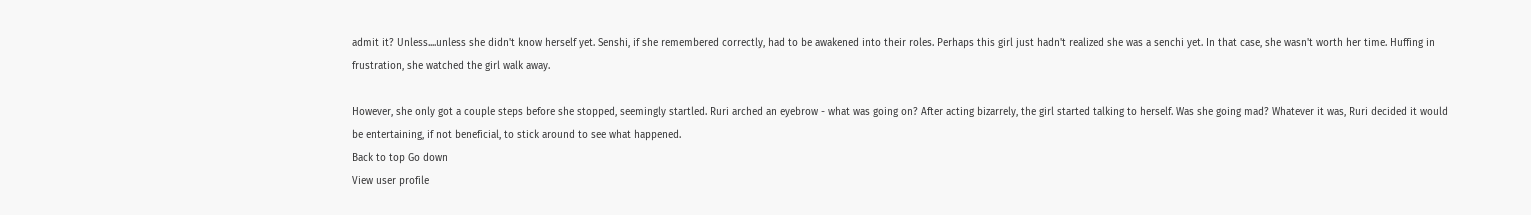admit it? Unless....unless she didn't know herself yet. Senshi, if she remembered correctly, had to be awakened into their roles. Perhaps this girl just hadn't realized she was a senchi yet. In that case, she wasn't worth her time. Huffing in frustration, she watched the girl walk away.

However, she only got a couple steps before she stopped, seemingly startled. Ruri arched an eyebrow - what was going on? After acting bizarrely, the girl started talking to herself. Was she going mad? Whatever it was, Ruri decided it would be entertaining, if not beneficial, to stick around to see what happened.
Back to top Go down
View user profile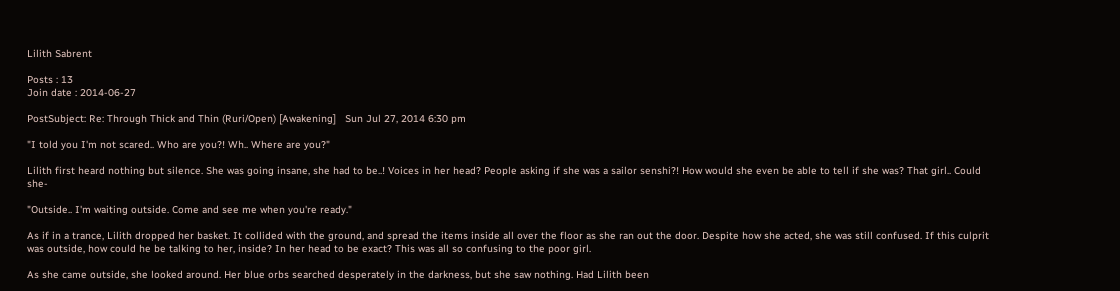Lilith Sabrent

Posts : 13
Join date : 2014-06-27

PostSubject: Re: Through Thick and Thin (Ruri/Open) [Awakening]   Sun Jul 27, 2014 6:30 pm

"I told you I'm not scared.. Who are you?! Wh.. Where are you?"

Lilith first heard nothing but silence. She was going insane, she had to be..! Voices in her head? People asking if she was a sailor senshi?! How would she even be able to tell if she was? That girl.. Could she-

"Outside.. I'm waiting outside. Come and see me when you're ready."

As if in a trance, Lilith dropped her basket. It collided with the ground, and spread the items inside all over the floor as she ran out the door. Despite how she acted, she was still confused. If this culprit was outside, how could he be talking to her, inside? In her head to be exact? This was all so confusing to the poor girl.

As she came outside, she looked around. Her blue orbs searched desperately in the darkness, but she saw nothing. Had Lilith been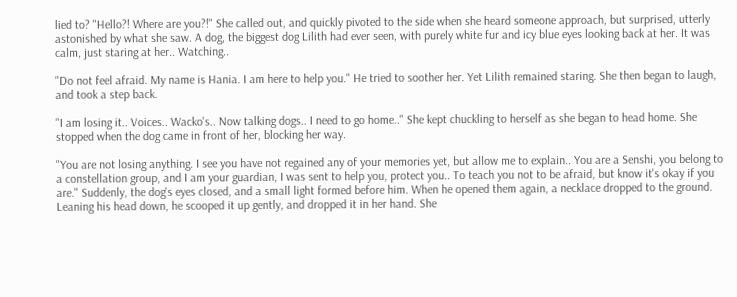lied to? "Hello?! Where are you?!" She called out, and quickly pivoted to the side when she heard someone approach, but surprised, utterly astonished by what she saw. A dog, the biggest dog Lilith had ever seen, with purely white fur and icy blue eyes looking back at her. It was calm, just staring at her.. Watching..

"Do not feel afraid. My name is Hania. I am here to help you." He tried to soother her. Yet Lilith remained staring. She then began to laugh, and took a step back.

"I am losing it.. Voices.. Wacko's.. Now talking dogs.. I need to go home.." She kept chuckling to herself as she began to head home. She stopped when the dog came in front of her, blocking her way.

"You are not losing anything. I see you have not regained any of your memories yet, but allow me to explain.. You are a Senshi, you belong to a constellation group, and I am your guardian, I was sent to help you, protect you.. To teach you not to be afraid, but know it's okay if you are." Suddenly, the dog's eyes closed, and a small light formed before him. When he opened them again, a necklace dropped to the ground. Leaning his head down, he scooped it up gently, and dropped it in her hand. She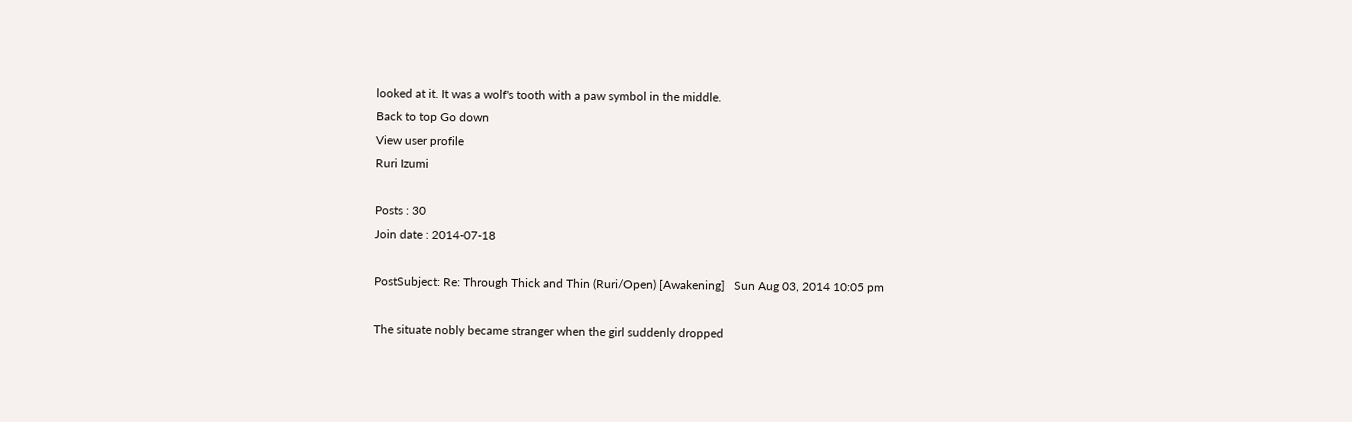looked at it. It was a wolf's tooth with a paw symbol in the middle.
Back to top Go down
View user profile
Ruri Izumi

Posts : 30
Join date : 2014-07-18

PostSubject: Re: Through Thick and Thin (Ruri/Open) [Awakening]   Sun Aug 03, 2014 10:05 pm

The situate nobly became stranger when the girl suddenly dropped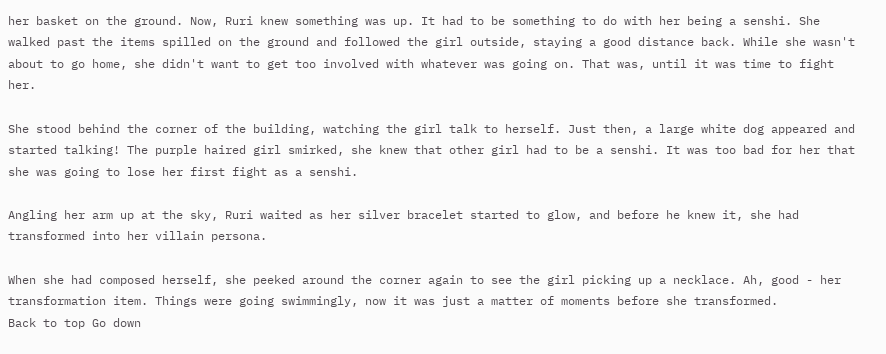her basket on the ground. Now, Ruri knew something was up. It had to be something to do with her being a senshi. She walked past the items spilled on the ground and followed the girl outside, staying a good distance back. While she wasn't about to go home, she didn't want to get too involved with whatever was going on. That was, until it was time to fight her.

She stood behind the corner of the building, watching the girl talk to herself. Just then, a large white dog appeared and started talking! The purple haired girl smirked, she knew that other girl had to be a senshi. It was too bad for her that she was going to lose her first fight as a senshi.

Angling her arm up at the sky, Ruri waited as her silver bracelet started to glow, and before he knew it, she had transformed into her villain persona.

When she had composed herself, she peeked around the corner again to see the girl picking up a necklace. Ah, good - her transformation item. Things were going swimmingly, now it was just a matter of moments before she transformed.
Back to top Go down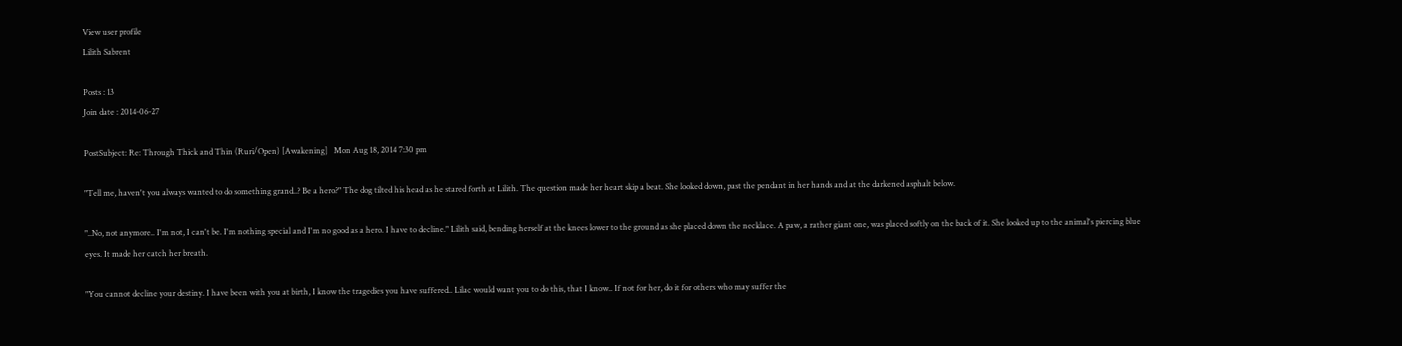View user profile
Lilith Sabrent

Posts : 13
Join date : 2014-06-27

PostSubject: Re: Through Thick and Thin (Ruri/Open) [Awakening]   Mon Aug 18, 2014 7:30 pm

"Tell me, haven't you always wanted to do something grand..? Be a hero?" The dog tilted his head as he stared forth at Lilith. The question made her heart skip a beat. She looked down, past the pendant in her hands and at the darkened asphalt below.

"..No, not anymore.. I'm not, I can't be. I'm nothing special and I'm no good as a hero. I have to decline." Lilith said, bending herself at the knees lower to the ground as she placed down the necklace. A paw, a rather giant one, was placed softly on the back of it. She looked up to the animal's piercing blue eyes. It made her catch her breath.

"You cannot decline your destiny. I have been with you at birth, I know the tragedies you have suffered.. Lilac would want you to do this, that I know.. If not for her, do it for others who may suffer the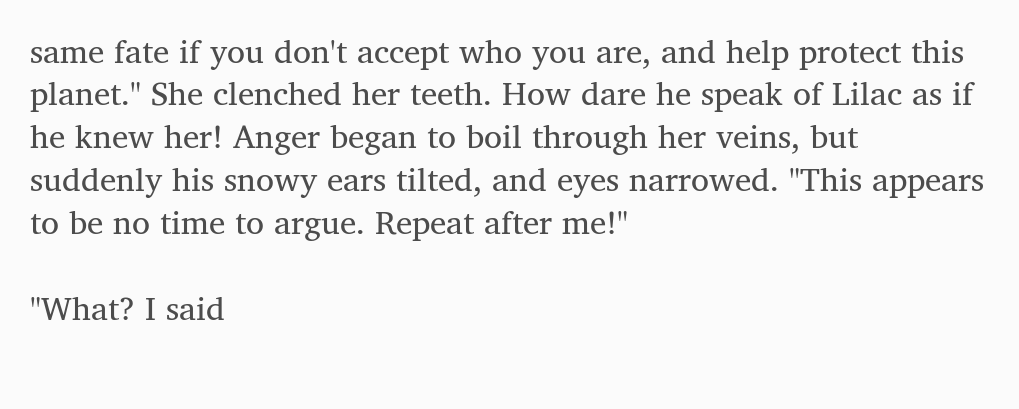same fate if you don't accept who you are, and help protect this planet." She clenched her teeth. How dare he speak of Lilac as if he knew her! Anger began to boil through her veins, but suddenly his snowy ears tilted, and eyes narrowed. "This appears to be no time to argue. Repeat after me!"

"What? I said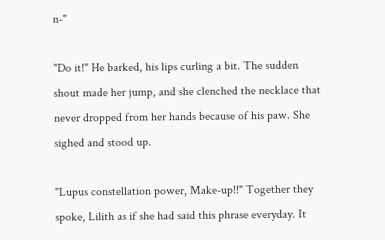n-"

"Do it!" He barked, his lips curling a bit. The sudden shout made her jump, and she clenched the necklace that never dropped from her hands because of his paw. She sighed and stood up.

"Lupus constellation power, Make-up!!" Together they spoke, Lilith as if she had said this phrase everyday. It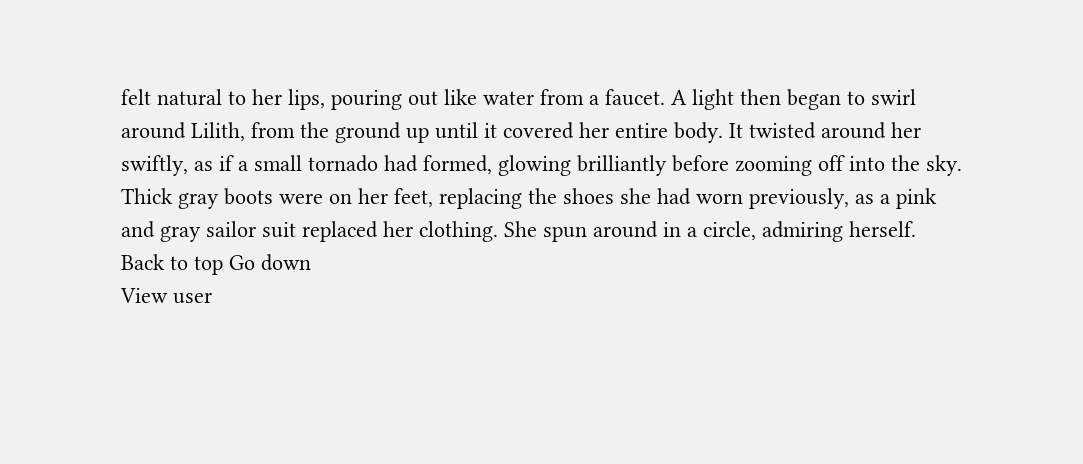felt natural to her lips, pouring out like water from a faucet. A light then began to swirl around Lilith, from the ground up until it covered her entire body. It twisted around her swiftly, as if a small tornado had formed, glowing brilliantly before zooming off into the sky. Thick gray boots were on her feet, replacing the shoes she had worn previously, as a pink and gray sailor suit replaced her clothing. She spun around in a circle, admiring herself.
Back to top Go down
View user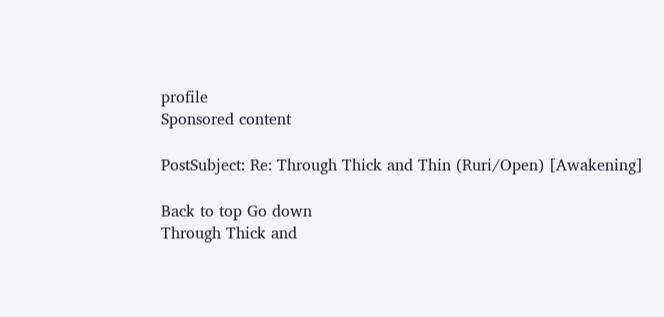profile
Sponsored content

PostSubject: Re: Through Thick and Thin (Ruri/Open) [Awakening]

Back to top Go down
Through Thick and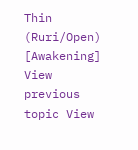Thin (Ruri/Open) [Awakening]
View previous topic View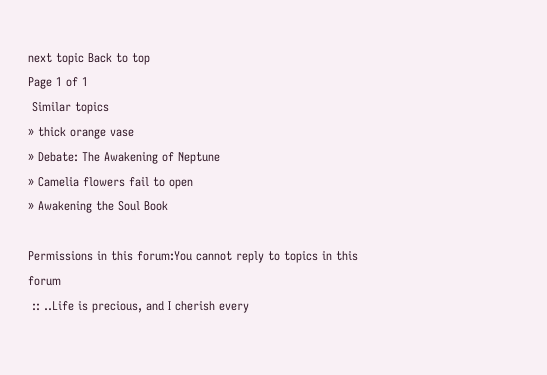next topic Back to top
Page 1 of 1
 Similar topics
» thick orange vase
» Debate: The Awakening of Neptune
» Camelia flowers fail to open
» Awakening the Soul Book

Permissions in this forum:You cannot reply to topics in this forum
 :: ..Life is precious, and I cherish every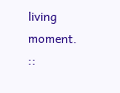living moment. ::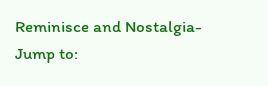Reminisce and Nostalgia-
Jump to: